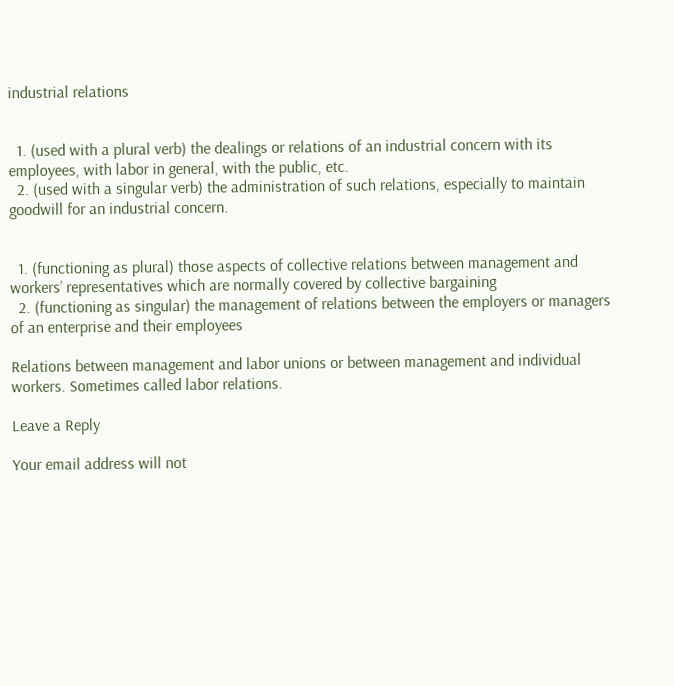industrial relations


  1. (used with a plural verb) the dealings or relations of an industrial concern with its employees, with labor in general, with the public, etc.
  2. (used with a singular verb) the administration of such relations, especially to maintain goodwill for an industrial concern.


  1. (functioning as plural) those aspects of collective relations between management and workers’ representatives which are normally covered by collective bargaining
  2. (functioning as singular) the management of relations between the employers or managers of an enterprise and their employees

Relations between management and labor unions or between management and individual workers. Sometimes called labor relations.

Leave a Reply

Your email address will not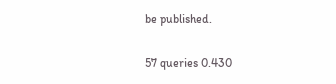be published.

57 queries 0.430